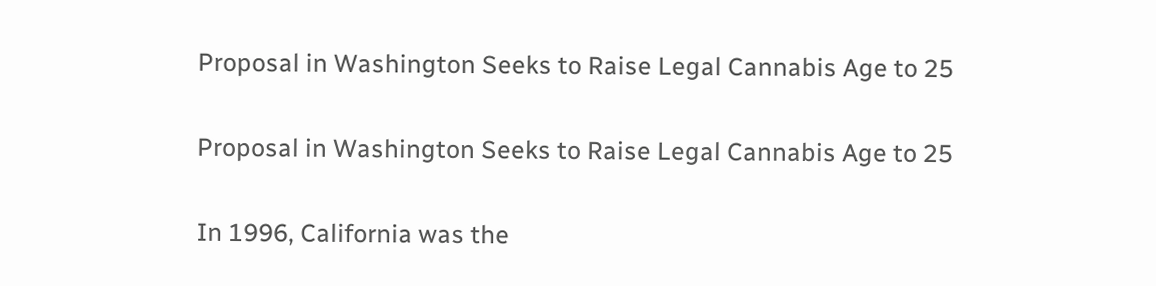Proposal in Washington Seeks to Raise Legal Cannabis Age to 25

Proposal in Washington Seeks to Raise Legal Cannabis Age to 25

In 1996, California was the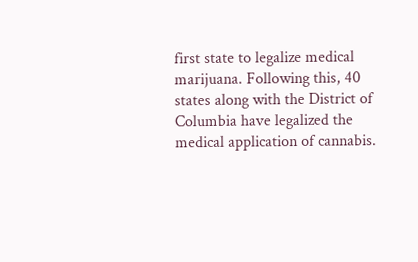first state to legalize medical marijuana. Following this, 40 states along with the District of Columbia have legalized the medical application of cannabis.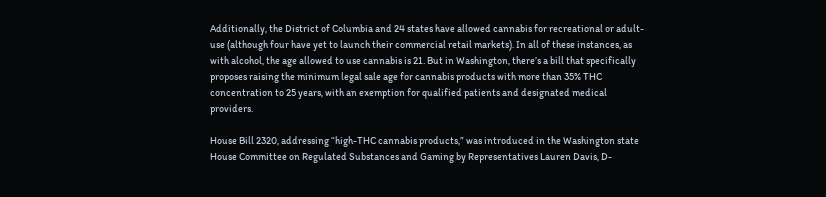Additionally, the District of Columbia and 24 states have allowed cannabis for recreational or adult-use (although four have yet to launch their commercial retail markets). In all of these instances, as with alcohol, the age allowed to use cannabis is 21. But in Washington, there’s a bill that specifically proposes raising the minimum legal sale age for cannabis products with more than 35% THC concentration to 25 years, with an exemption for qualified patients and designated medical providers.

House Bill 2320, addressing “high-THC cannabis products,” was introduced in the Washington state House Committee on Regulated Substances and Gaming by Representatives Lauren Davis, D-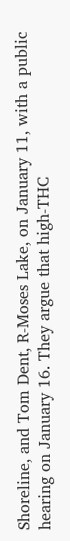Shoreline, and Tom Dent, R-Moses Lake, on January 11, with a public hearing on January 16. They argue that high-THC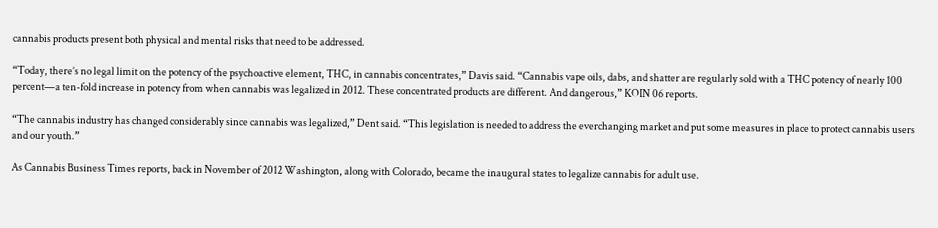cannabis products present both physical and mental risks that need to be addressed.

“Today, there’s no legal limit on the potency of the psychoactive element, THC, in cannabis concentrates,” Davis said. “Cannabis vape oils, dabs, and shatter are regularly sold with a THC potency of nearly 100 percent—a ten-fold increase in potency from when cannabis was legalized in 2012. These concentrated products are different. And dangerous,” KOIN 06 reports.

“The cannabis industry has changed considerably since cannabis was legalized,” Dent said. “This legislation is needed to address the everchanging market and put some measures in place to protect cannabis users and our youth.”

As Cannabis Business Times reports, back in November of 2012 Washington, along with Colorado, became the inaugural states to legalize cannabis for adult use.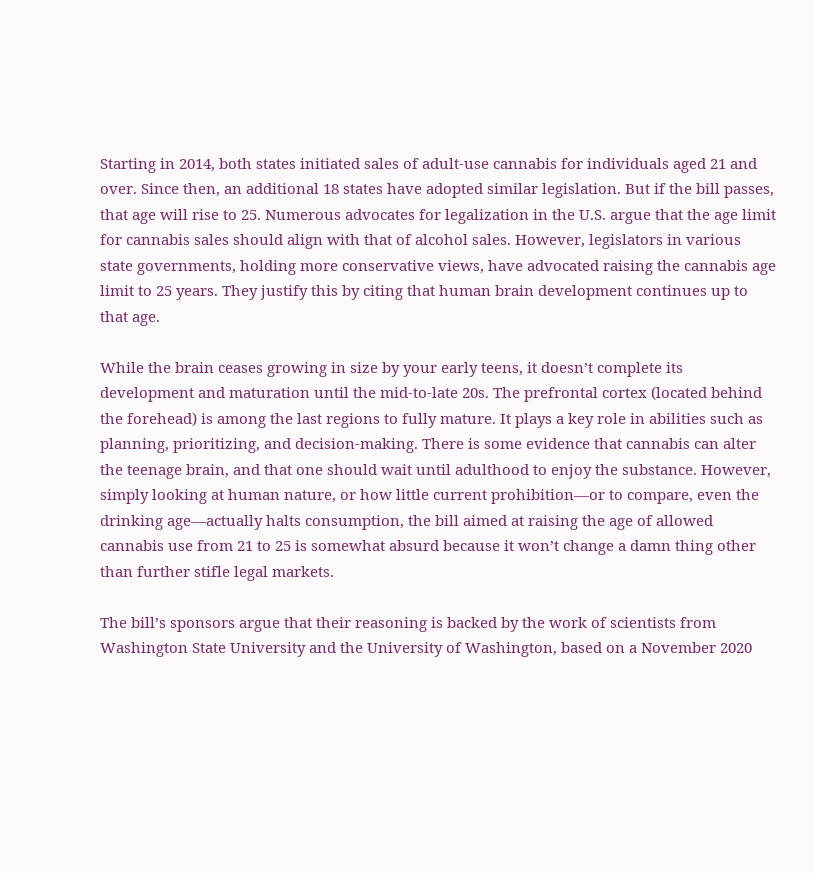Starting in 2014, both states initiated sales of adult-use cannabis for individuals aged 21 and over. Since then, an additional 18 states have adopted similar legislation. But if the bill passes, that age will rise to 25. Numerous advocates for legalization in the U.S. argue that the age limit for cannabis sales should align with that of alcohol sales. However, legislators in various state governments, holding more conservative views, have advocated raising the cannabis age limit to 25 years. They justify this by citing that human brain development continues up to that age.

While the brain ceases growing in size by your early teens, it doesn’t complete its development and maturation until the mid-to-late 20s. The prefrontal cortex (located behind the forehead) is among the last regions to fully mature. It plays a key role in abilities such as planning, prioritizing, and decision-making. There is some evidence that cannabis can alter the teenage brain, and that one should wait until adulthood to enjoy the substance. However, simply looking at human nature, or how little current prohibition—or to compare, even the drinking age—actually halts consumption, the bill aimed at raising the age of allowed cannabis use from 21 to 25 is somewhat absurd because it won’t change a damn thing other than further stifle legal markets.

The bill’s sponsors argue that their reasoning is backed by the work of scientists from Washington State University and the University of Washington, based on a November 2020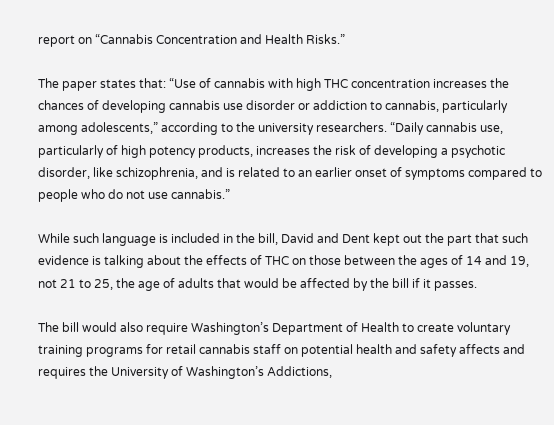report on “Cannabis Concentration and Health Risks.”

The paper states that: “Use of cannabis with high THC concentration increases the chances of developing cannabis use disorder or addiction to cannabis, particularly among adolescents,” according to the university researchers. “Daily cannabis use, particularly of high potency products, increases the risk of developing a psychotic disorder, like schizophrenia, and is related to an earlier onset of symptoms compared to people who do not use cannabis.”

While such language is included in the bill, David and Dent kept out the part that such evidence is talking about the effects of THC on those between the ages of 14 and 19, not 21 to 25, the age of adults that would be affected by the bill if it passes.

The bill would also require Washington’s Department of Health to create voluntary training programs for retail cannabis staff on potential health and safety affects and requires the University of Washington’s Addictions,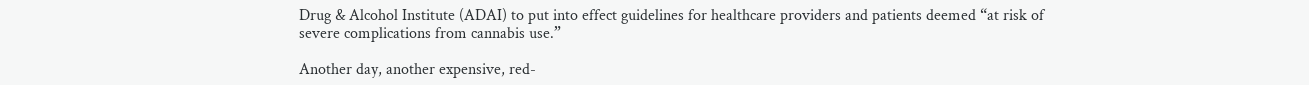Drug & Alcohol Institute (ADAI) to put into effect guidelines for healthcare providers and patients deemed “at risk of severe complications from cannabis use.”

Another day, another expensive, red-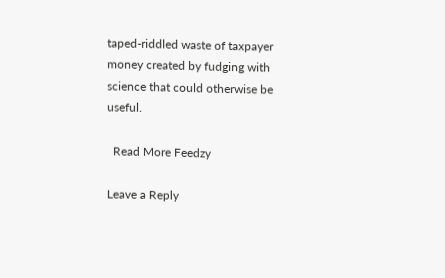taped-riddled waste of taxpayer money created by fudging with science that could otherwise be useful.

  Read More Feedzy

Leave a Reply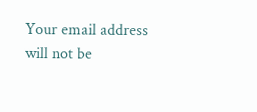Your email address will not be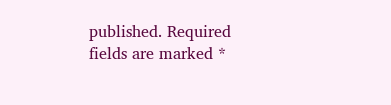published. Required fields are marked *